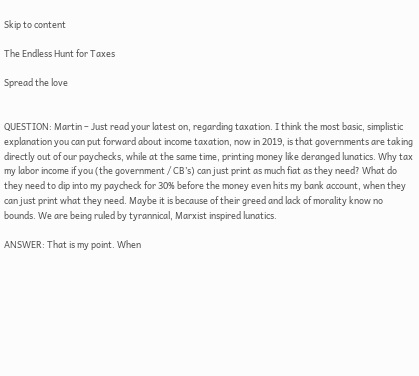Skip to content

The Endless Hunt for Taxes

Spread the love


QUESTION: Martin – Just read your latest on, regarding taxation. I think the most basic, simplistic explanation you can put forward about income taxation, now in 2019, is that governments are taking directly out of our paychecks, while at the same time, printing money like deranged lunatics. Why tax my labor income if you (the government / CB’s) can just print as much fiat as they need? What do they need to dip into my paycheck for 30% before the money even hits my bank account, when they can just print what they need. Maybe it is because of their greed and lack of morality know no bounds. We are being ruled by tyrannical, Marxist inspired lunatics.

ANSWER: That is my point. When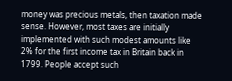money was precious metals, then taxation made sense. However, most taxes are initially implemented with such modest amounts like 2% for the first income tax in Britain back in 1799. People accept such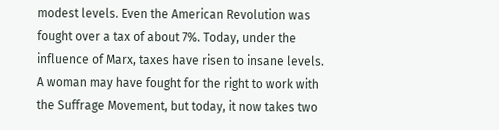modest levels. Even the American Revolution was fought over a tax of about 7%. Today, under the influence of Marx, taxes have risen to insane levels. A woman may have fought for the right to work with the Suffrage Movement, but today, it now takes two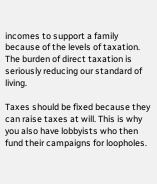incomes to support a family because of the levels of taxation. The burden of direct taxation is seriously reducing our standard of living.

Taxes should be fixed because they can raise taxes at will. This is why you also have lobbyists who then fund their campaigns for loopholes.